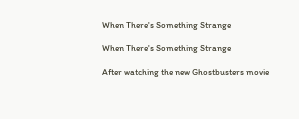When There's Something Strange

When There's Something Strange

After watching the new Ghostbusters movie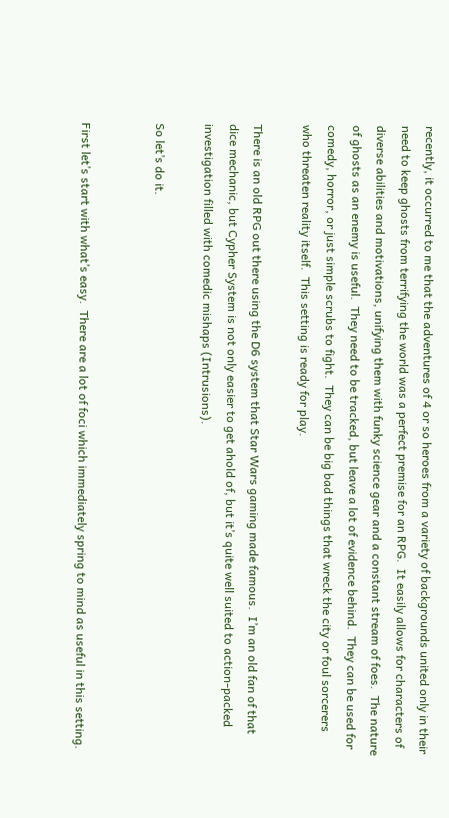recently, it occurred to me that the adventures of 4 or so heroes from a variety of backgrounds united only in their need to keep ghosts from terrifying the world was a perfect premise for an RPG.  It easily allows for characters of diverse abilities and motivations, unifying them with funky science gear and a constant stream of foes.  The nature of ghosts as an enemy is useful.  They need to be tracked, but leave a lot of evidence behind.  They can be used for comedy, horror, or just simple scrubs to fight.  They can be big bad things that wreck the city or foul sorcerers who threaten reality itself.  This setting is ready for play.

There is an old RPG out there using the D6 system that Star Wars gaming made famous.  I’m an old fan of that dice mechanic, but Cypher System is not only easier to get ahold of, but it’s quite well suited to action-packed investigation filled with comedic mishaps (Intrusions).

So let’s do it.


First let’s start with what’s easy.  There are a lot of foci which immediately spring to mind as useful in this setting.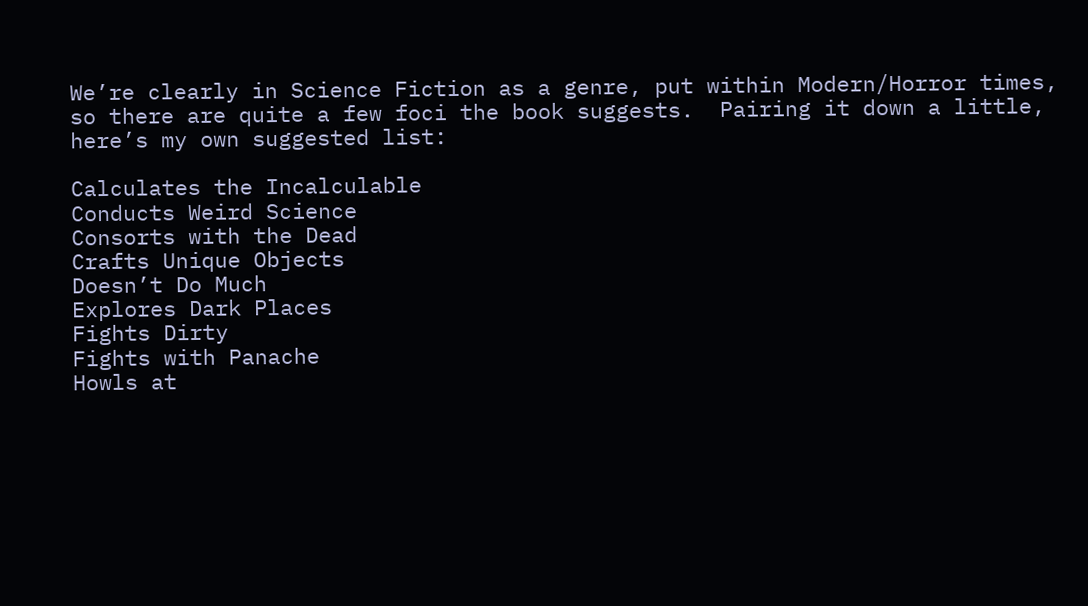We’re clearly in Science Fiction as a genre, put within Modern/Horror times, so there are quite a few foci the book suggests.  Pairing it down a little, here’s my own suggested list:

Calculates the Incalculable
Conducts Weird Science
Consorts with the Dead
Crafts Unique Objects
Doesn’t Do Much
Explores Dark Places
Fights Dirty
Fights with Panache
Howls at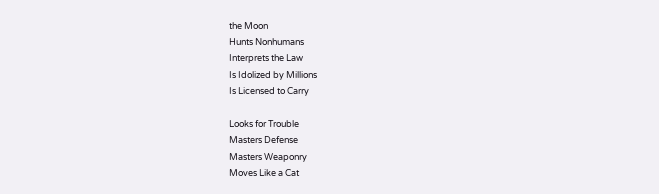the Moon
Hunts Nonhumans
Interprets the Law
Is Idolized by Millions
Is Licensed to Carry

Looks for Trouble
Masters Defense
Masters Weaponry
Moves Like a Cat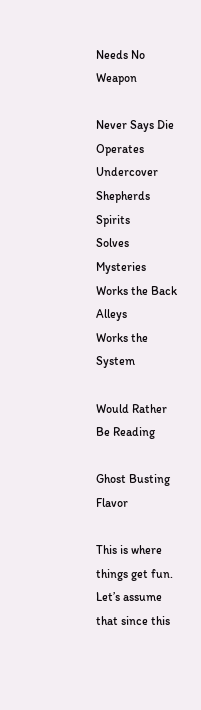Needs No Weapon

Never Says Die
Operates Undercover
Shepherds Spirits
Solves Mysteries
Works the Back Alleys
Works the System

Would Rather Be Reading

Ghost Busting Flavor

This is where things get fun. Let’s assume that since this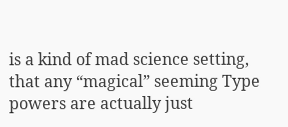is a kind of mad science setting, that any “magical” seeming Type powers are actually just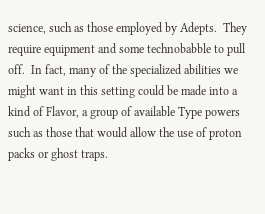science, such as those employed by Adepts.  They require equipment and some technobabble to pull off.  In fact, many of the specialized abilities we might want in this setting could be made into a kind of Flavor, a group of available Type powers such as those that would allow the use of proton packs or ghost traps.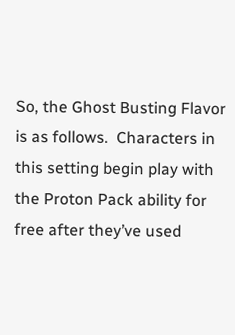So, the Ghost Busting Flavor is as follows.  Characters in this setting begin play with the Proton Pack ability for free after they’ve used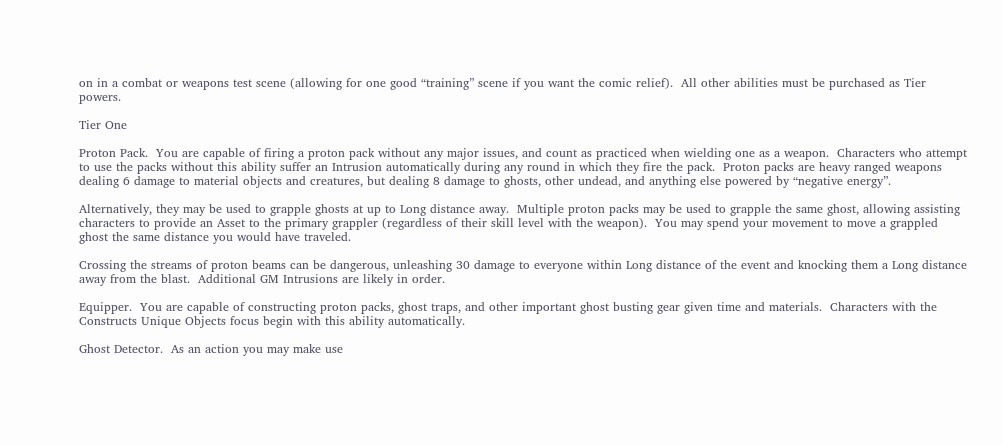on in a combat or weapons test scene (allowing for one good “training” scene if you want the comic relief).  All other abilities must be purchased as Tier powers.

Tier One

Proton Pack.  You are capable of firing a proton pack without any major issues, and count as practiced when wielding one as a weapon.  Characters who attempt to use the packs without this ability suffer an Intrusion automatically during any round in which they fire the pack.  Proton packs are heavy ranged weapons dealing 6 damage to material objects and creatures, but dealing 8 damage to ghosts, other undead, and anything else powered by “negative energy”.

Alternatively, they may be used to grapple ghosts at up to Long distance away.  Multiple proton packs may be used to grapple the same ghost, allowing assisting characters to provide an Asset to the primary grappler (regardless of their skill level with the weapon).  You may spend your movement to move a grappled ghost the same distance you would have traveled.

Crossing the streams of proton beams can be dangerous, unleashing 30 damage to everyone within Long distance of the event and knocking them a Long distance away from the blast.  Additional GM Intrusions are likely in order.

Equipper.  You are capable of constructing proton packs, ghost traps, and other important ghost busting gear given time and materials.  Characters with the Constructs Unique Objects focus begin with this ability automatically.

Ghost Detector.  As an action you may make use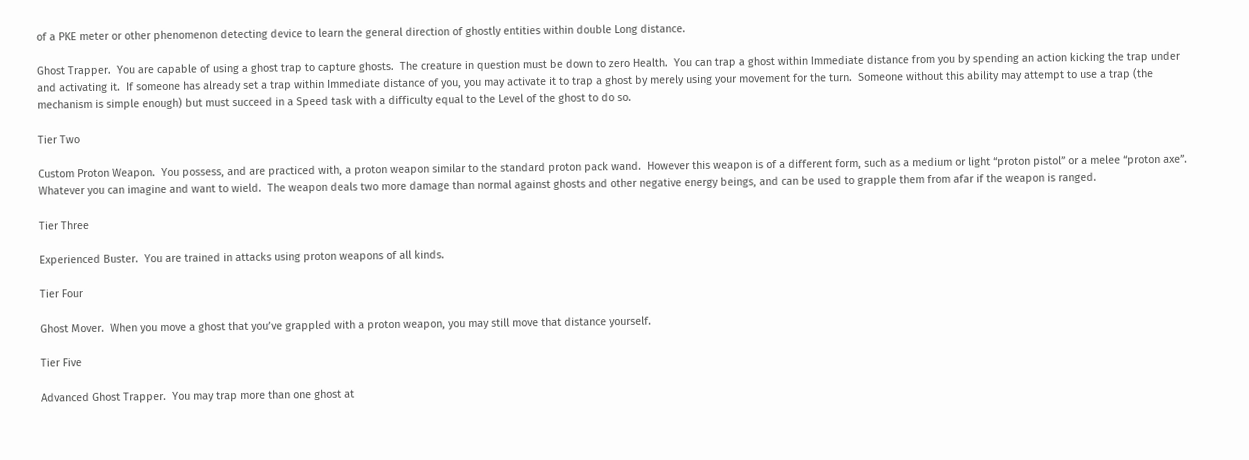of a PKE meter or other phenomenon detecting device to learn the general direction of ghostly entities within double Long distance.

Ghost Trapper.  You are capable of using a ghost trap to capture ghosts.  The creature in question must be down to zero Health.  You can trap a ghost within Immediate distance from you by spending an action kicking the trap under and activating it.  If someone has already set a trap within Immediate distance of you, you may activate it to trap a ghost by merely using your movement for the turn.  Someone without this ability may attempt to use a trap (the mechanism is simple enough) but must succeed in a Speed task with a difficulty equal to the Level of the ghost to do so.

Tier Two

Custom Proton Weapon.  You possess, and are practiced with, a proton weapon similar to the standard proton pack wand.  However this weapon is of a different form, such as a medium or light “proton pistol” or a melee “proton axe”.  Whatever you can imagine and want to wield.  The weapon deals two more damage than normal against ghosts and other negative energy beings, and can be used to grapple them from afar if the weapon is ranged.

Tier Three

Experienced Buster.  You are trained in attacks using proton weapons of all kinds.

Tier Four

Ghost Mover.  When you move a ghost that you’ve grappled with a proton weapon, you may still move that distance yourself.

Tier Five

Advanced Ghost Trapper.  You may trap more than one ghost at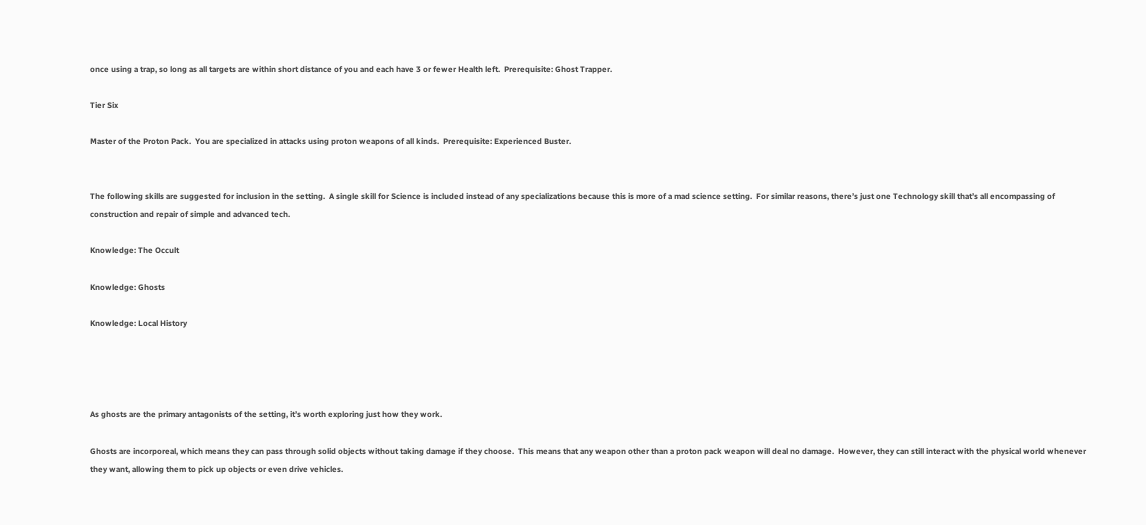once using a trap, so long as all targets are within short distance of you and each have 3 or fewer Health left.  Prerequisite: Ghost Trapper.

Tier Six

Master of the Proton Pack.  You are specialized in attacks using proton weapons of all kinds.  Prerequisite: Experienced Buster.


The following skills are suggested for inclusion in the setting.  A single skill for Science is included instead of any specializations because this is more of a mad science setting.  For similar reasons, there’s just one Technology skill that’s all encompassing of construction and repair of simple and advanced tech.

Knowledge: The Occult

Knowledge: Ghosts

Knowledge: Local History




As ghosts are the primary antagonists of the setting, it’s worth exploring just how they work.

Ghosts are incorporeal, which means they can pass through solid objects without taking damage if they choose.  This means that any weapon other than a proton pack weapon will deal no damage.  However, they can still interact with the physical world whenever they want, allowing them to pick up objects or even drive vehicles.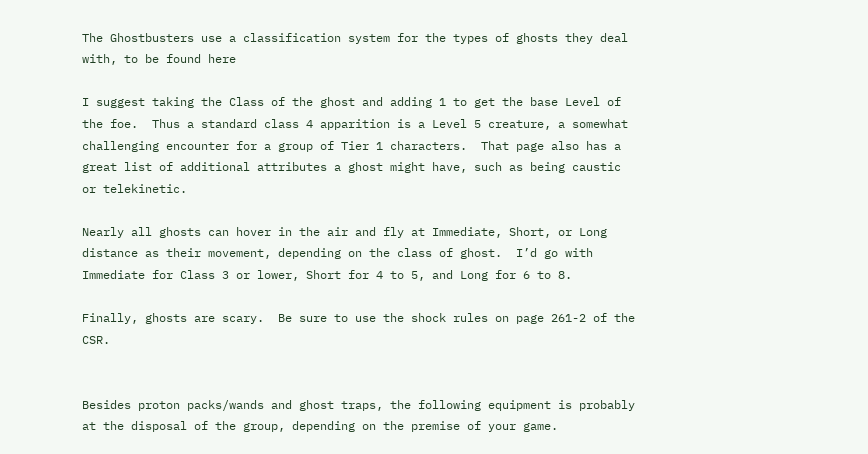The Ghostbusters use a classification system for the types of ghosts they deal with, to be found here

I suggest taking the Class of the ghost and adding 1 to get the base Level of the foe.  Thus a standard class 4 apparition is a Level 5 creature, a somewhat challenging encounter for a group of Tier 1 characters.  That page also has a great list of additional attributes a ghost might have, such as being caustic or telekinetic.

Nearly all ghosts can hover in the air and fly at Immediate, Short, or Long distance as their movement, depending on the class of ghost.  I’d go with Immediate for Class 3 or lower, Short for 4 to 5, and Long for 6 to 8.

Finally, ghosts are scary.  Be sure to use the shock rules on page 261-2 of the CSR.


Besides proton packs/wands and ghost traps, the following equipment is probably at the disposal of the group, depending on the premise of your game.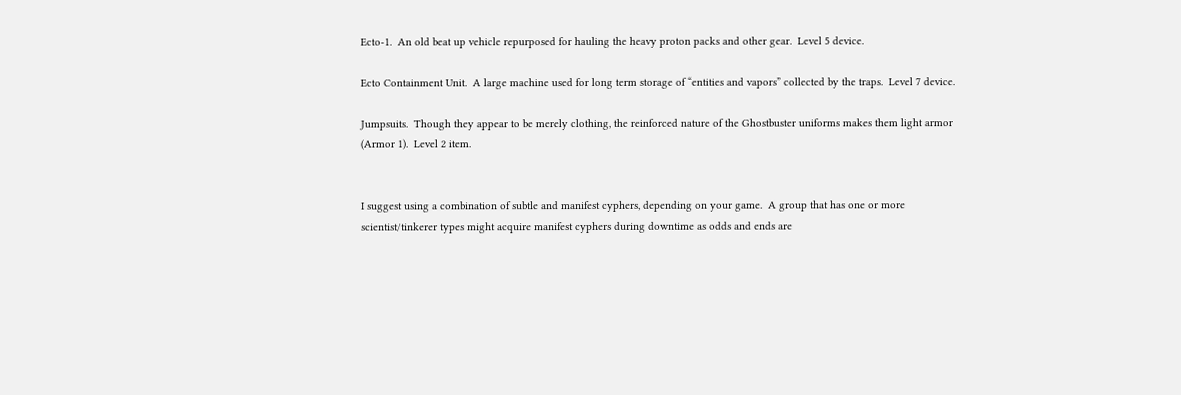Ecto-1.  An old beat up vehicle repurposed for hauling the heavy proton packs and other gear.  Level 5 device.

Ecto Containment Unit.  A large machine used for long term storage of “entities and vapors” collected by the traps.  Level 7 device.

Jumpsuits.  Though they appear to be merely clothing, the reinforced nature of the Ghostbuster uniforms makes them light armor (Armor 1).  Level 2 item.


I suggest using a combination of subtle and manifest cyphers, depending on your game.  A group that has one or more scientist/tinkerer types might acquire manifest cyphers during downtime as odds and ends are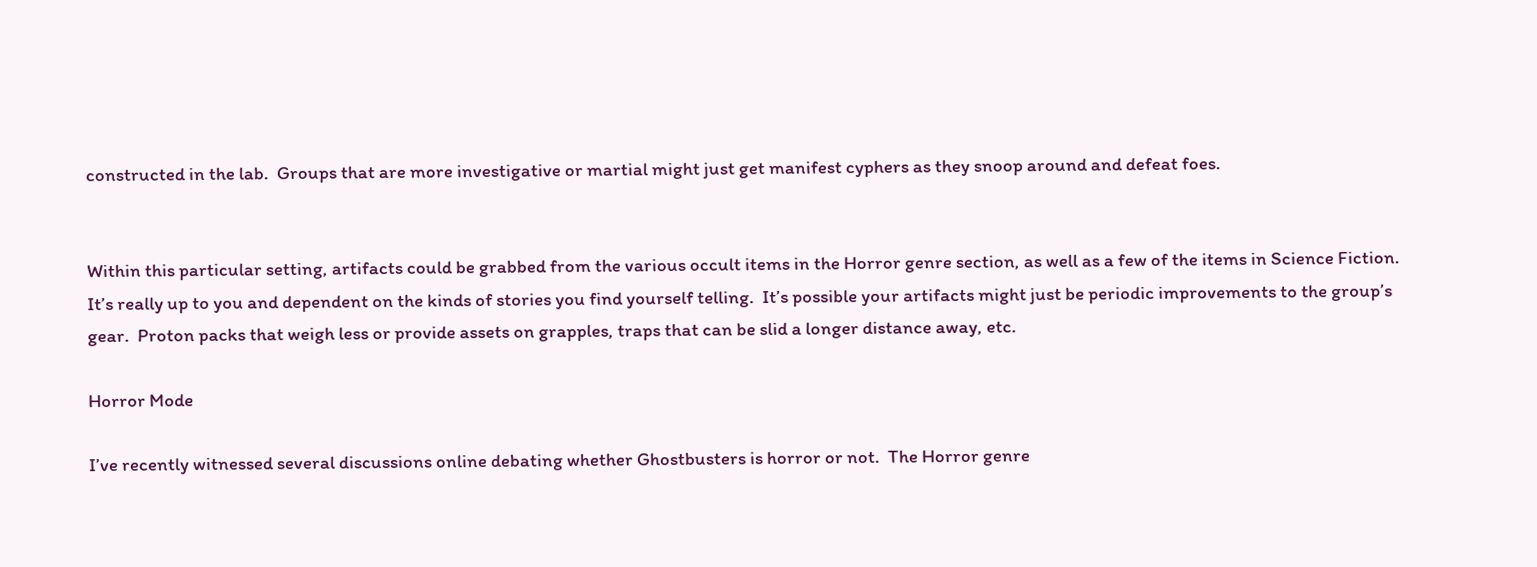constructed in the lab.  Groups that are more investigative or martial might just get manifest cyphers as they snoop around and defeat foes.


Within this particular setting, artifacts could be grabbed from the various occult items in the Horror genre section, as well as a few of the items in Science Fiction.  It’s really up to you and dependent on the kinds of stories you find yourself telling.  It’s possible your artifacts might just be periodic improvements to the group’s gear.  Proton packs that weigh less or provide assets on grapples, traps that can be slid a longer distance away, etc.

Horror Mode

I’ve recently witnessed several discussions online debating whether Ghostbusters is horror or not.  The Horror genre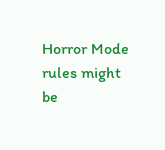Horror Mode rules might be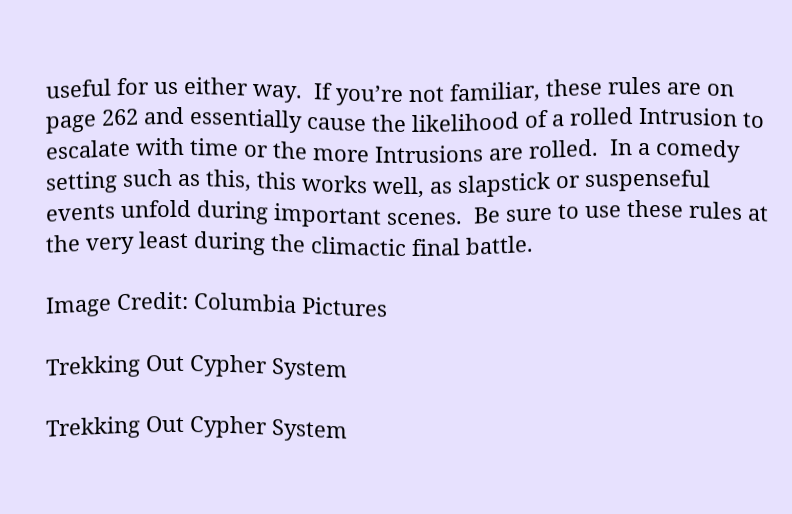useful for us either way.  If you’re not familiar, these rules are on page 262 and essentially cause the likelihood of a rolled Intrusion to escalate with time or the more Intrusions are rolled.  In a comedy setting such as this, this works well, as slapstick or suspenseful events unfold during important scenes.  Be sure to use these rules at the very least during the climactic final battle.

Image Credit: Columbia Pictures

Trekking Out Cypher System

Trekking Out Cypher System